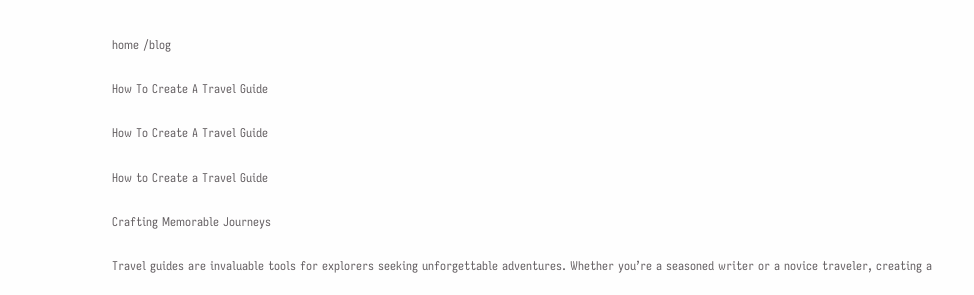home /blog

How To Create A Travel Guide

How To Create A Travel Guide

How to Create a Travel Guide

Crafting Memorable Journeys

Travel guides are invaluable tools for explorers seeking unforgettable adventures. Whether you’re a seasoned writer or a novice traveler, creating a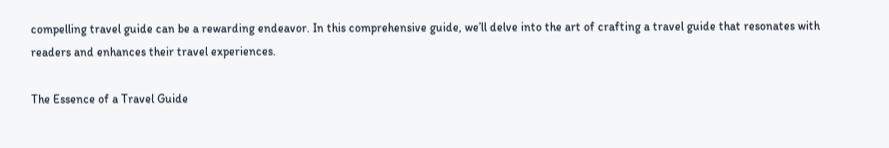compelling travel guide can be a rewarding endeavor. In this comprehensive guide, we’ll delve into the art of crafting a travel guide that resonates with readers and enhances their travel experiences.

The Essence of a Travel Guide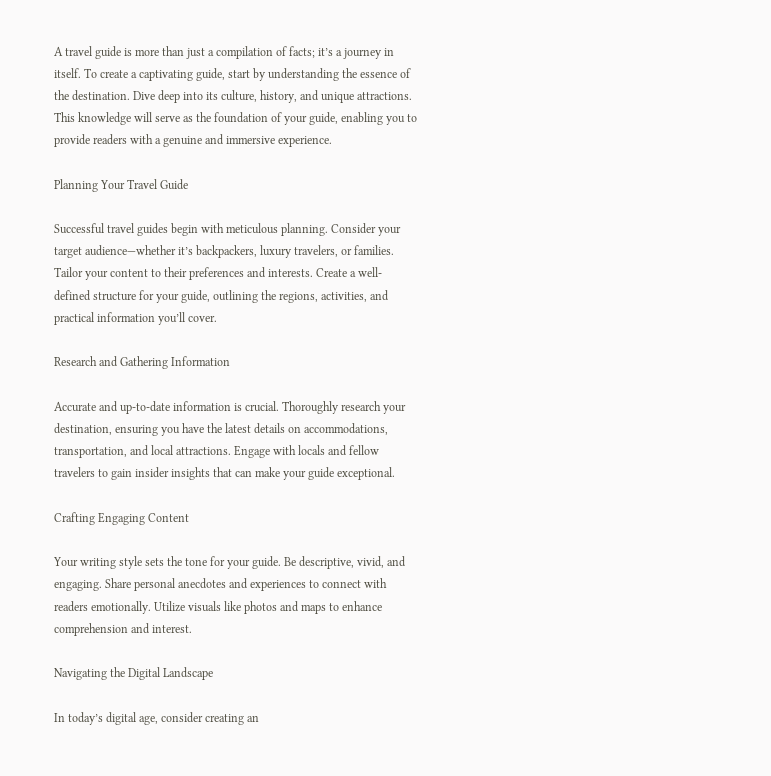A travel guide is more than just a compilation of facts; it’s a journey in itself. To create a captivating guide, start by understanding the essence of the destination. Dive deep into its culture, history, and unique attractions. This knowledge will serve as the foundation of your guide, enabling you to provide readers with a genuine and immersive experience.

Planning Your Travel Guide

Successful travel guides begin with meticulous planning. Consider your target audience—whether it’s backpackers, luxury travelers, or families. Tailor your content to their preferences and interests. Create a well-defined structure for your guide, outlining the regions, activities, and practical information you’ll cover.

Research and Gathering Information

Accurate and up-to-date information is crucial. Thoroughly research your destination, ensuring you have the latest details on accommodations, transportation, and local attractions. Engage with locals and fellow travelers to gain insider insights that can make your guide exceptional.

Crafting Engaging Content

Your writing style sets the tone for your guide. Be descriptive, vivid, and engaging. Share personal anecdotes and experiences to connect with readers emotionally. Utilize visuals like photos and maps to enhance comprehension and interest.

Navigating the Digital Landscape

In today’s digital age, consider creating an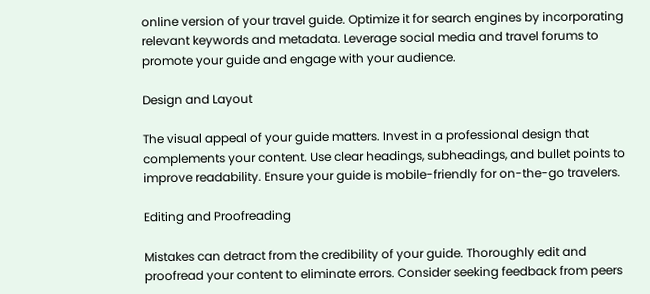online version of your travel guide. Optimize it for search engines by incorporating relevant keywords and metadata. Leverage social media and travel forums to promote your guide and engage with your audience.

Design and Layout

The visual appeal of your guide matters. Invest in a professional design that complements your content. Use clear headings, subheadings, and bullet points to improve readability. Ensure your guide is mobile-friendly for on-the-go travelers.

Editing and Proofreading

Mistakes can detract from the credibility of your guide. Thoroughly edit and proofread your content to eliminate errors. Consider seeking feedback from peers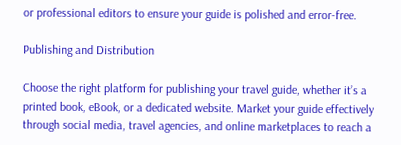or professional editors to ensure your guide is polished and error-free.

Publishing and Distribution

Choose the right platform for publishing your travel guide, whether it’s a printed book, eBook, or a dedicated website. Market your guide effectively through social media, travel agencies, and online marketplaces to reach a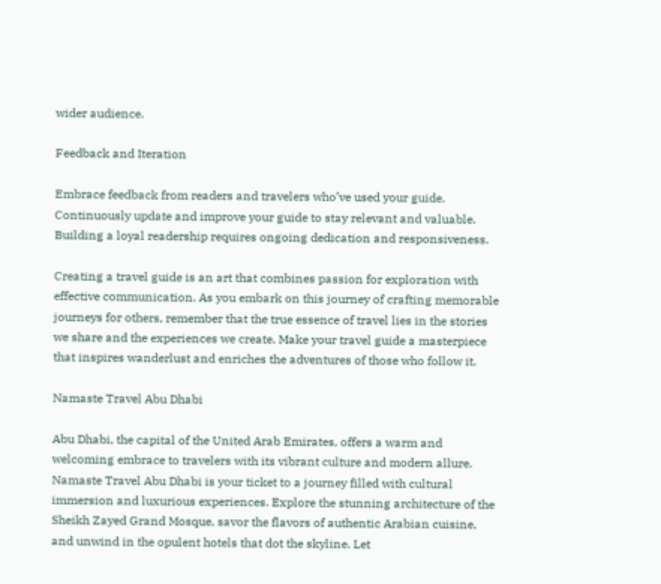wider audience.

Feedback and Iteration

Embrace feedback from readers and travelers who’ve used your guide. Continuously update and improve your guide to stay relevant and valuable. Building a loyal readership requires ongoing dedication and responsiveness.

Creating a travel guide is an art that combines passion for exploration with effective communication. As you embark on this journey of crafting memorable journeys for others, remember that the true essence of travel lies in the stories we share and the experiences we create. Make your travel guide a masterpiece that inspires wanderlust and enriches the adventures of those who follow it.

Namaste Travel Abu Dhabi

Abu Dhabi, the capital of the United Arab Emirates, offers a warm and welcoming embrace to travelers with its vibrant culture and modern allure. Namaste Travel Abu Dhabi is your ticket to a journey filled with cultural immersion and luxurious experiences. Explore the stunning architecture of the Sheikh Zayed Grand Mosque, savor the flavors of authentic Arabian cuisine, and unwind in the opulent hotels that dot the skyline. Let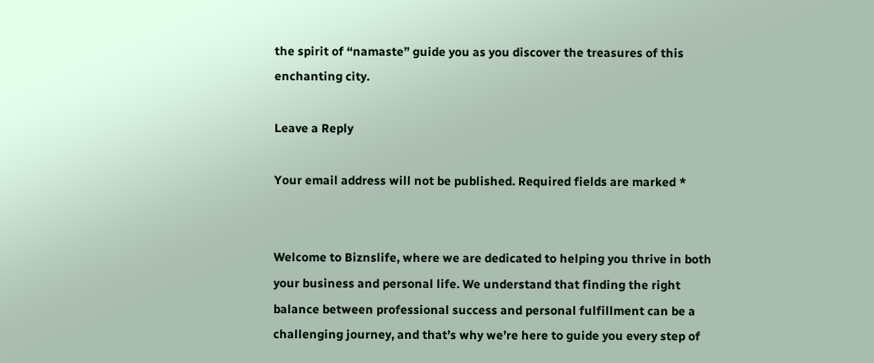the spirit of “namaste” guide you as you discover the treasures of this enchanting city.

Leave a Reply

Your email address will not be published. Required fields are marked *


Welcome to Biznslife, where we are dedicated to helping you thrive in both your business and personal life. We understand that finding the right balance between professional success and personal fulfillment can be a challenging journey, and that’s why we’re here to guide you every step of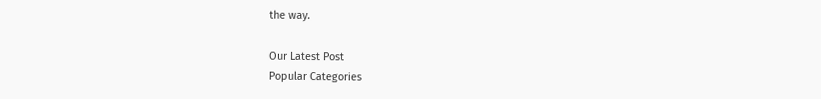the way.

Our Latest Post
Popular Categories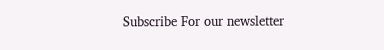Subscribe For our newsletter